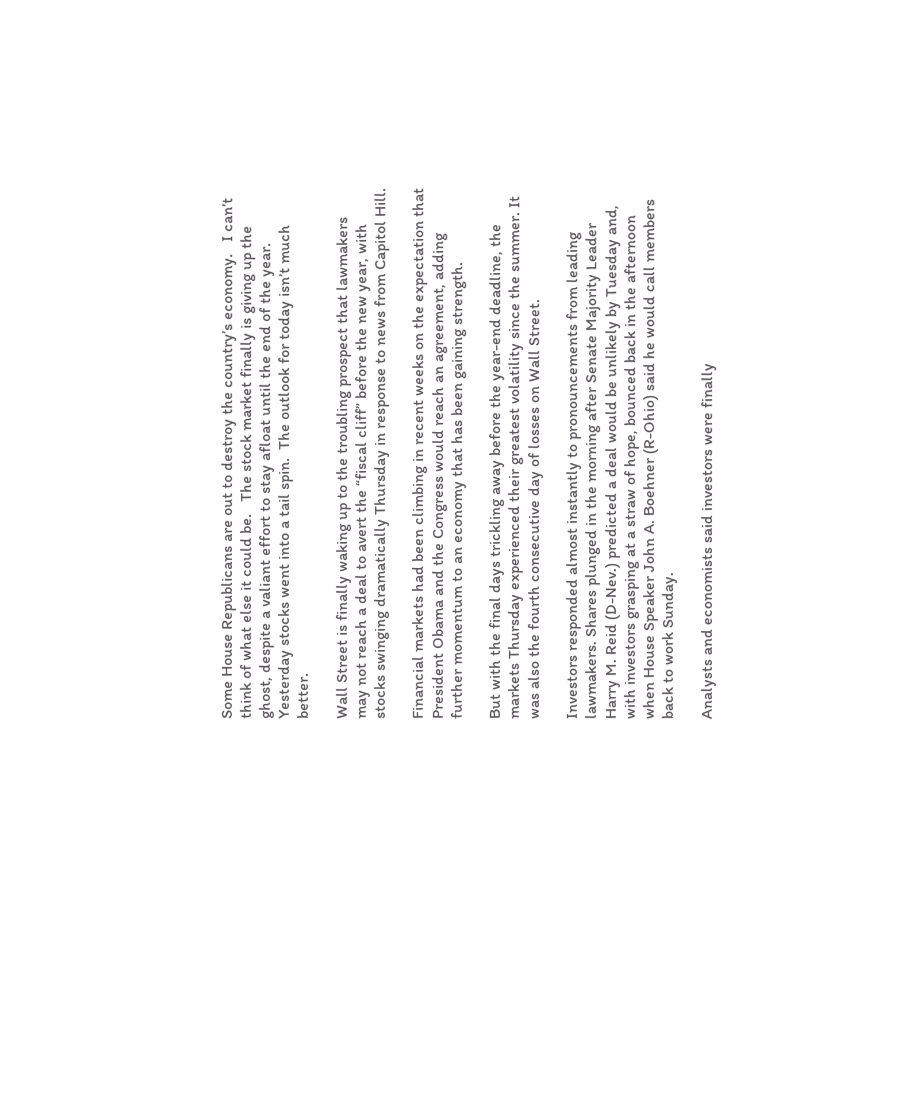Some House Republicans are out to destroy the country’s economy.   I can’t think of what else it could be.   The stock market finally is giving up the ghost, despite a valiant effort to stay afloat until the end of the year.  Yesterday stocks went into a tail spin.  The outlook for today isn’t much better.

Wall Street is finally waking up to the troubling prospect that lawmakers may not reach a deal to avert the “fiscal cliff” before the new year, with stocks swinging dramatically Thursday in response to news from Capitol Hill.

Financial markets had been climbing in recent weeks on the expectation that President Obama and the Congress would reach an agreement, adding further momentum to an economy that has been gaining strength.

But with the final days trickling away before the year-end deadline, the markets Thursday experienced their greatest volatility since the summer. It was also the fourth consecutive day of losses on Wall Street.

Investors responded almost instantly to pronouncements from leading lawmakers. Shares plunged in the morning after Senate Majority Leader Harry M. Reid (D-Nev.) predicted a deal would be unlikely by Tuesday and, with investors grasping at a straw of hope, bounced back in the afternoon when House Speaker John A. Boehner (R-Ohio) said he would call members back to work Sunday.

Analysts and economists said investors were finally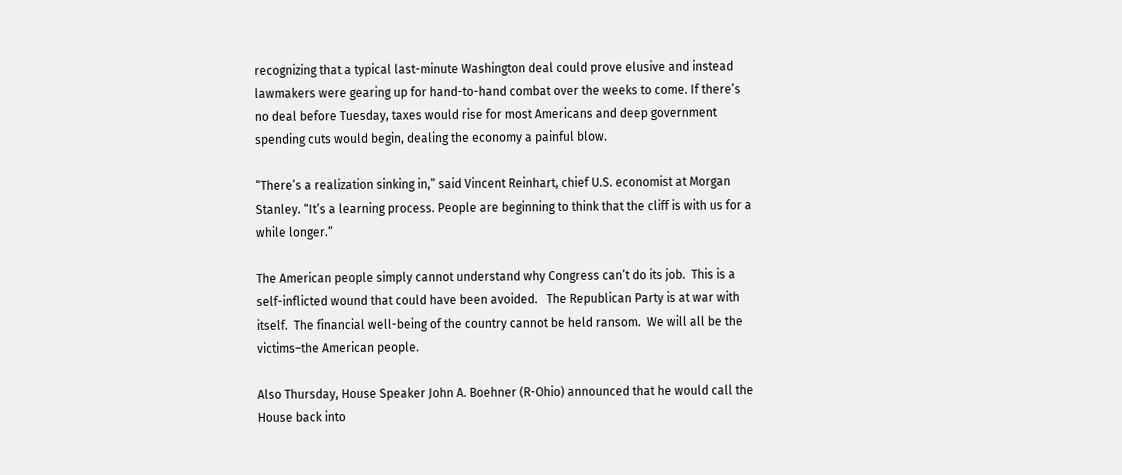recognizing that a typical last-minute Washington deal could prove elusive and instead lawmakers were gearing up for hand-to-hand combat over the weeks to come. If there’s no deal before Tuesday, taxes would rise for most Americans and deep government spending cuts would begin, dealing the economy a painful blow.

“There’s a realization sinking in,” said Vincent Reinhart, chief U.S. economist at Morgan Stanley. “It’s a learning process. People are beginning to think that the cliff is with us for a while longer.”

The American people simply cannot understand why Congress can’t do its job.  This is a self-inflicted wound that could have been avoided.   The Republican Party is at war with itself.  The financial well-being of the country cannot be held ransom.  We will all be the victims–the American people.

Also Thursday, House Speaker John A. Boehner (R-Ohio) announced that he would call the House back into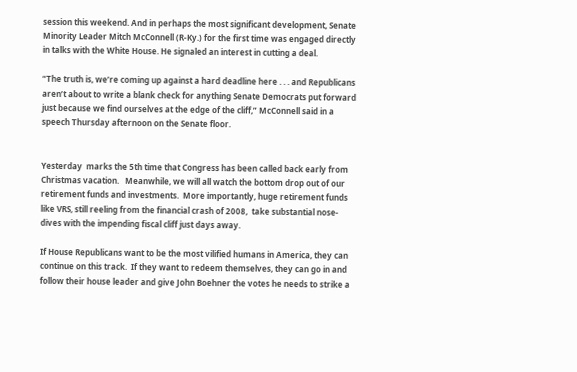session this weekend. And in perhaps the most significant development, Senate Minority Leader Mitch McConnell (R-Ky.) for the first time was engaged directly in talks with the White House. He signaled an interest in cutting a deal.

“The truth is, we’re coming up against a hard deadline here . . . and Republicans aren’t about to write a blank check for anything Senate Democrats put forward just because we find ourselves at the edge of the cliff,” McConnell said in a speech Thursday afternoon on the Senate floor.


Yesterday  marks the 5th time that Congress has been called back early from Christmas vacation.   Meanwhile, we will all watch the bottom drop out of our  retirement funds and investments.  More importantly, huge retirement funds like VRS, still reeling from the financial crash of 2008,  take substantial nose-dives with the impending fiscal cliff just days away.

If House Republicans want to be the most vilified humans in America, they can continue on this track.  If they want to redeem themselves, they can go in and follow their house leader and give John Boehner the votes he needs to strike a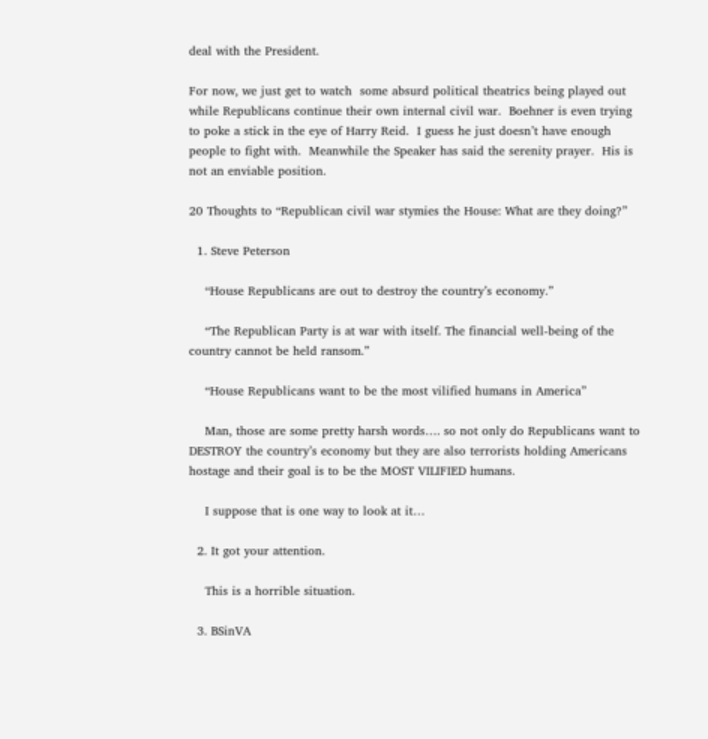deal with the President.

For now, we just get to watch  some absurd political theatrics being played out while Republicans continue their own internal civil war.  Boehner is even trying to poke a stick in the eye of Harry Reid.  I guess he just doesn’t have enough people to fight with.  Meanwhile the Speaker has said the serenity prayer.  His is not an enviable position.

20 Thoughts to “Republican civil war stymies the House: What are they doing?”

  1. Steve Peterson

    “House Republicans are out to destroy the country’s economy.”

    “The Republican Party is at war with itself. The financial well-being of the country cannot be held ransom.”

    “House Republicans want to be the most vilified humans in America”

    Man, those are some pretty harsh words…. so not only do Republicans want to DESTROY the country’s economy but they are also terrorists holding Americans hostage and their goal is to be the MOST VILIFIED humans.

    I suppose that is one way to look at it…

  2. It got your attention.

    This is a horrible situation.

  3. BSinVA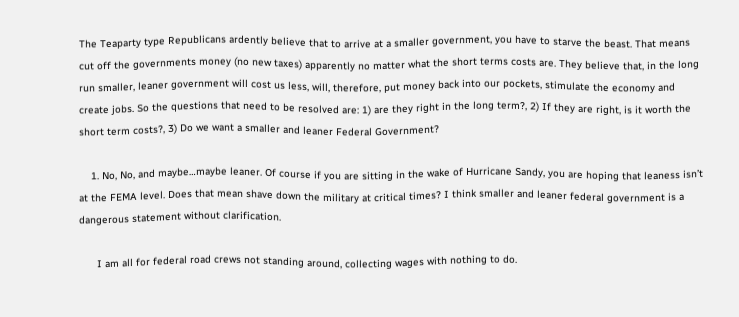The Teaparty type Republicans ardently believe that to arrive at a smaller government, you have to starve the beast. That means cut off the governments money (no new taxes) apparently no matter what the short terms costs are. They believe that, in the long run smaller, leaner government will cost us less, will, therefore, put money back into our pockets, stimulate the economy and create jobs. So the questions that need to be resolved are: 1) are they right in the long term?, 2) If they are right, is it worth the short term costs?, 3) Do we want a smaller and leaner Federal Government?

    1. No, No, and maybe…maybe leaner. Of course if you are sitting in the wake of Hurricane Sandy, you are hoping that leaness isn’t at the FEMA level. Does that mean shave down the military at critical times? I think smaller and leaner federal government is a dangerous statement without clarification.

      I am all for federal road crews not standing around, collecting wages with nothing to do.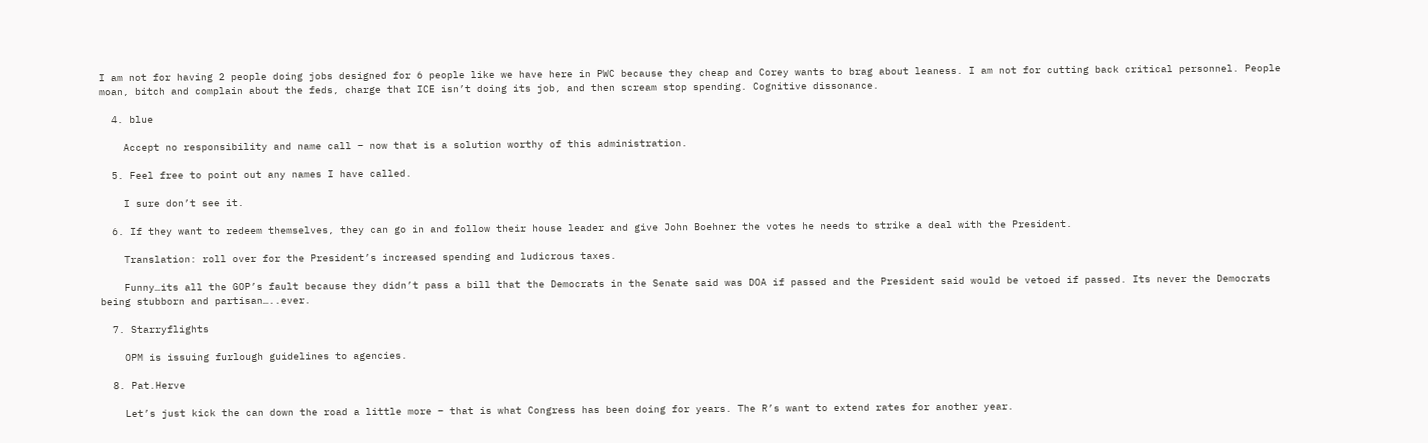I am not for having 2 people doing jobs designed for 6 people like we have here in PWC because they cheap and Corey wants to brag about leaness. I am not for cutting back critical personnel. People moan, bitch and complain about the feds, charge that ICE isn’t doing its job, and then scream stop spending. Cognitive dissonance.

  4. blue

    Accept no responsibility and name call – now that is a solution worthy of this administration.

  5. Feel free to point out any names I have called.

    I sure don’t see it.

  6. If they want to redeem themselves, they can go in and follow their house leader and give John Boehner the votes he needs to strike a deal with the President.

    Translation: roll over for the President’s increased spending and ludicrous taxes.

    Funny…its all the GOP’s fault because they didn’t pass a bill that the Democrats in the Senate said was DOA if passed and the President said would be vetoed if passed. Its never the Democrats being stubborn and partisan…..ever.

  7. Starryflights

    OPM is issuing furlough guidelines to agencies.

  8. Pat.Herve

    Let’s just kick the can down the road a little more – that is what Congress has been doing for years. The R’s want to extend rates for another year.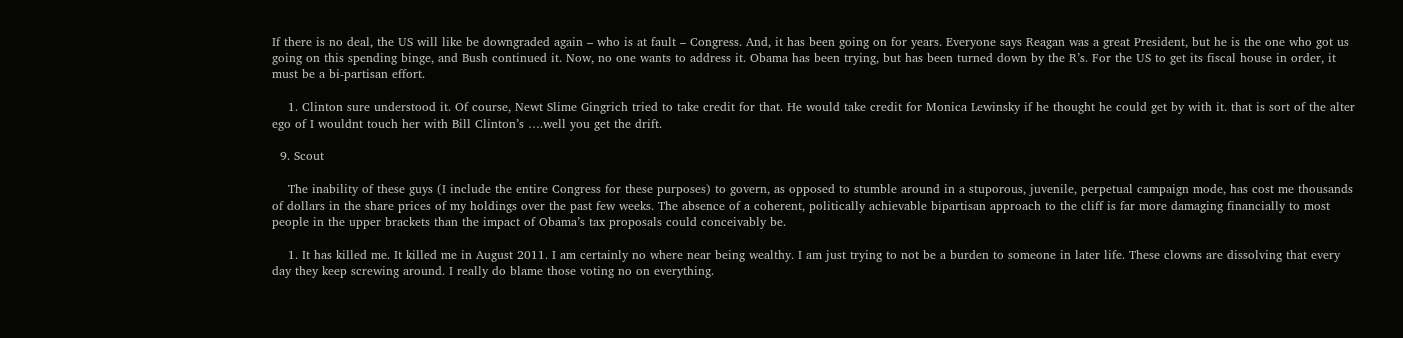If there is no deal, the US will like be downgraded again – who is at fault – Congress. And, it has been going on for years. Everyone says Reagan was a great President, but he is the one who got us going on this spending binge, and Bush continued it. Now, no one wants to address it. Obama has been trying, but has been turned down by the R’s. For the US to get its fiscal house in order, it must be a bi-partisan effort.

    1. Clinton sure understood it. Of course, Newt Slime Gingrich tried to take credit for that. He would take credit for Monica Lewinsky if he thought he could get by with it. that is sort of the alter ego of I wouldnt touch her with Bill Clinton’s ….well you get the drift.

  9. Scout

    The inability of these guys (I include the entire Congress for these purposes) to govern, as opposed to stumble around in a stuporous, juvenile, perpetual campaign mode, has cost me thousands of dollars in the share prices of my holdings over the past few weeks. The absence of a coherent, politically achievable bipartisan approach to the cliff is far more damaging financially to most people in the upper brackets than the impact of Obama’s tax proposals could conceivably be.

    1. It has killed me. It killed me in August 2011. I am certainly no where near being wealthy. I am just trying to not be a burden to someone in later life. These clowns are dissolving that every day they keep screwing around. I really do blame those voting no on everything.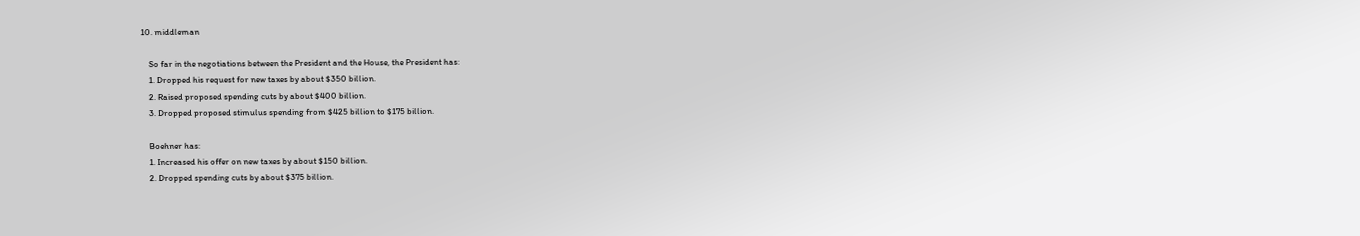10. middleman

    So far in the negotiations between the President and the House, the President has:
    1. Dropped his request for new taxes by about $350 billion.
    2. Raised proposed spending cuts by about $400 billion.
    3. Dropped proposed stimulus spending from $425 billion to $175 billion.

    Boehner has:
    1. Increased his offer on new taxes by about $150 billion.
    2. Dropped spending cuts by about $375 billion.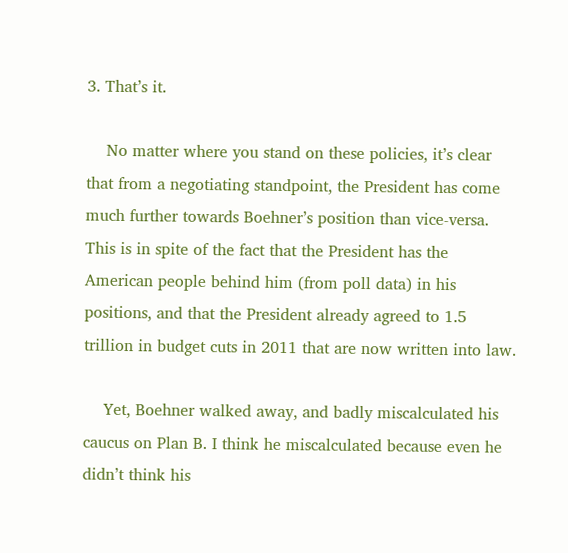3. That’s it.

    No matter where you stand on these policies, it’s clear that from a negotiating standpoint, the President has come much further towards Boehner’s position than vice-versa. This is in spite of the fact that the President has the American people behind him (from poll data) in his positions, and that the President already agreed to 1.5 trillion in budget cuts in 2011 that are now written into law.

    Yet, Boehner walked away, and badly miscalculated his caucus on Plan B. I think he miscalculated because even he didn’t think his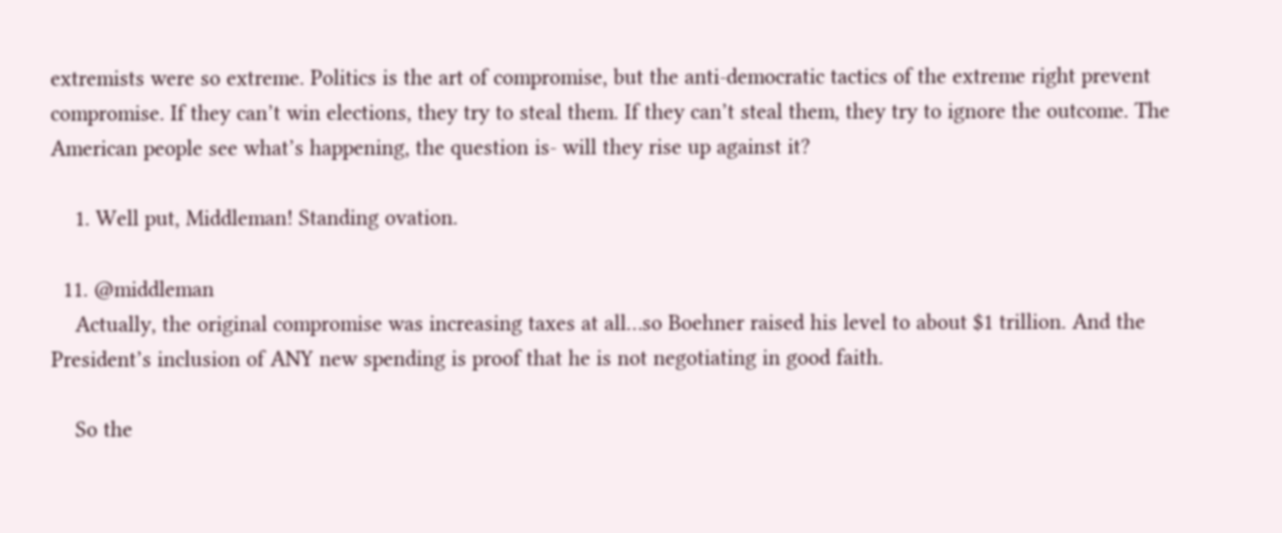extremists were so extreme. Politics is the art of compromise, but the anti-democratic tactics of the extreme right prevent compromise. If they can’t win elections, they try to steal them. If they can’t steal them, they try to ignore the outcome. The American people see what’s happening, the question is- will they rise up against it?

    1. Well put, Middleman! Standing ovation.

  11. @middleman
    Actually, the original compromise was increasing taxes at all…so Boehner raised his level to about $1 trillion. And the President’s inclusion of ANY new spending is proof that he is not negotiating in good faith.

    So the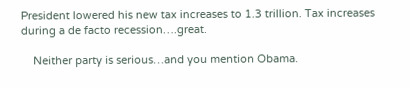President lowered his new tax increases to 1.3 trillion. Tax increases during a de facto recession….great.

    Neither party is serious…and you mention Obama.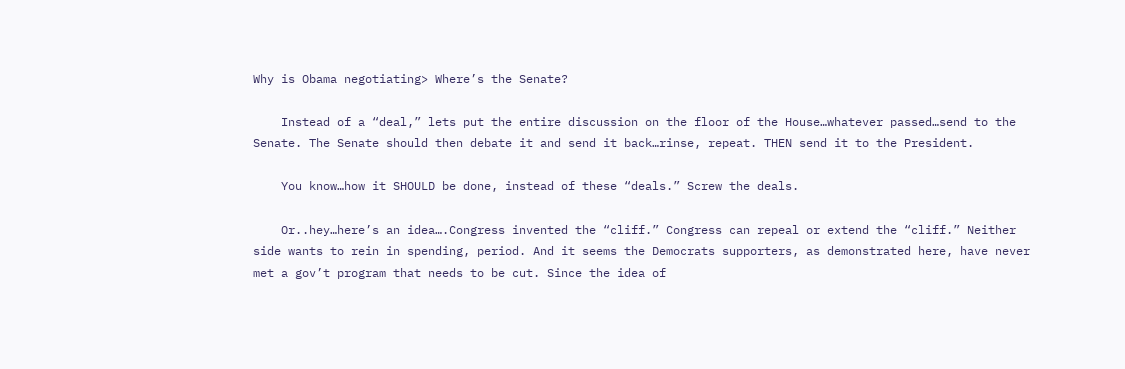Why is Obama negotiating> Where’s the Senate?

    Instead of a “deal,” lets put the entire discussion on the floor of the House…whatever passed…send to the Senate. The Senate should then debate it and send it back…rinse, repeat. THEN send it to the President.

    You know…how it SHOULD be done, instead of these “deals.” Screw the deals.

    Or..hey…here’s an idea….Congress invented the “cliff.” Congress can repeal or extend the “cliff.” Neither side wants to rein in spending, period. And it seems the Democrats supporters, as demonstrated here, have never met a gov’t program that needs to be cut. Since the idea of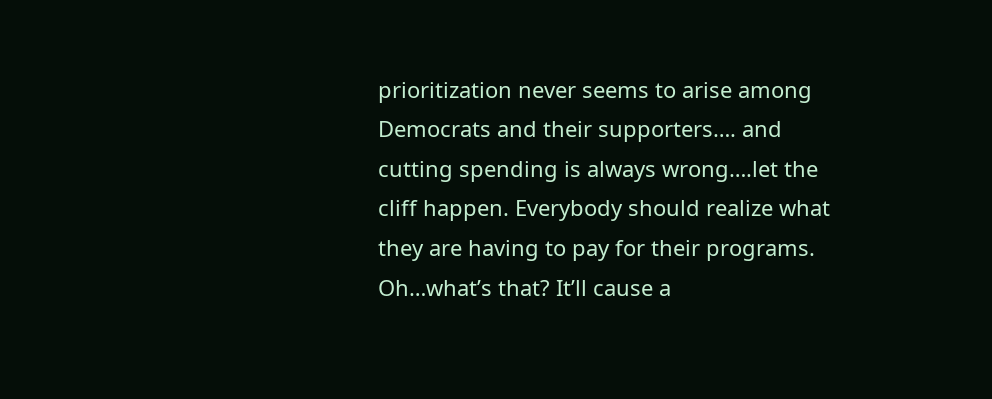prioritization never seems to arise among Democrats and their supporters…. and cutting spending is always wrong….let the cliff happen. Everybody should realize what they are having to pay for their programs. Oh…what’s that? It’ll cause a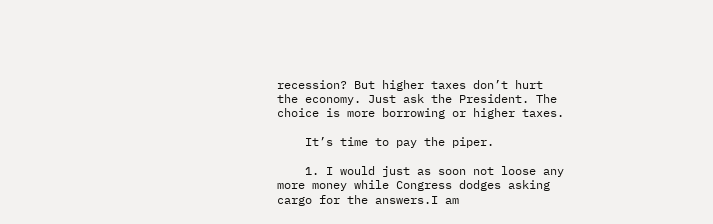recession? But higher taxes don’t hurt the economy. Just ask the President. The choice is more borrowing or higher taxes.

    It’s time to pay the piper.

    1. I would just as soon not loose any more money while Congress dodges asking cargo for the answers.I am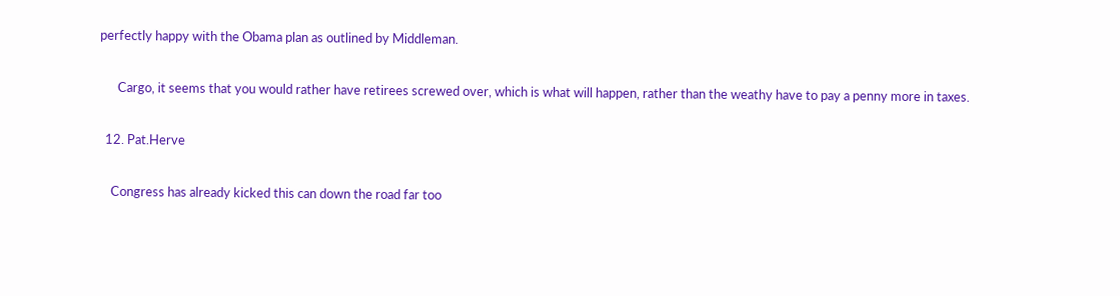perfectly happy with the Obama plan as outlined by Middleman.

      Cargo, it seems that you would rather have retirees screwed over, which is what will happen, rather than the weathy have to pay a penny more in taxes.

  12. Pat.Herve

    Congress has already kicked this can down the road far too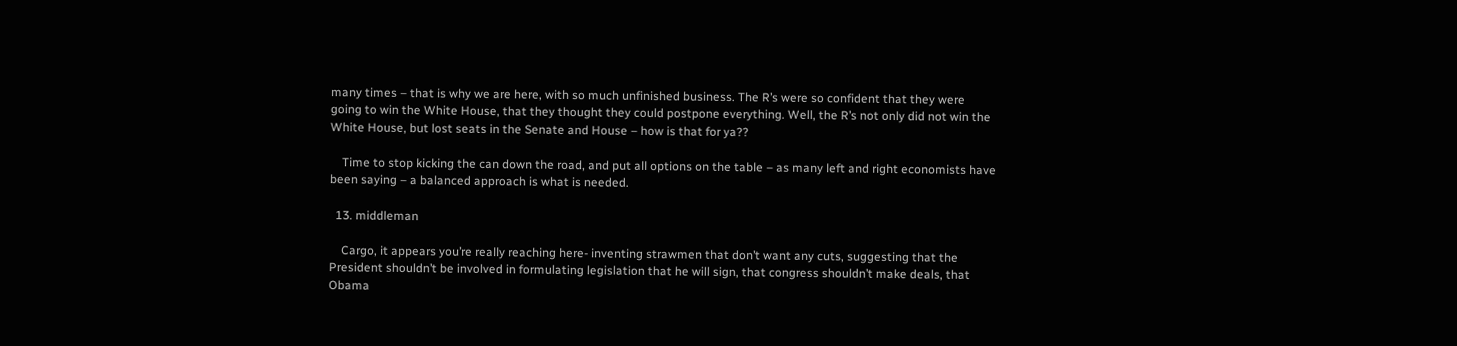many times – that is why we are here, with so much unfinished business. The R’s were so confident that they were going to win the White House, that they thought they could postpone everything. Well, the R’s not only did not win the White House, but lost seats in the Senate and House – how is that for ya??

    Time to stop kicking the can down the road, and put all options on the table – as many left and right economists have been saying – a balanced approach is what is needed.

  13. middleman

    Cargo, it appears you’re really reaching here- inventing strawmen that don’t want any cuts, suggesting that the President shouldn’t be involved in formulating legislation that he will sign, that congress shouldn’t make deals, that Obama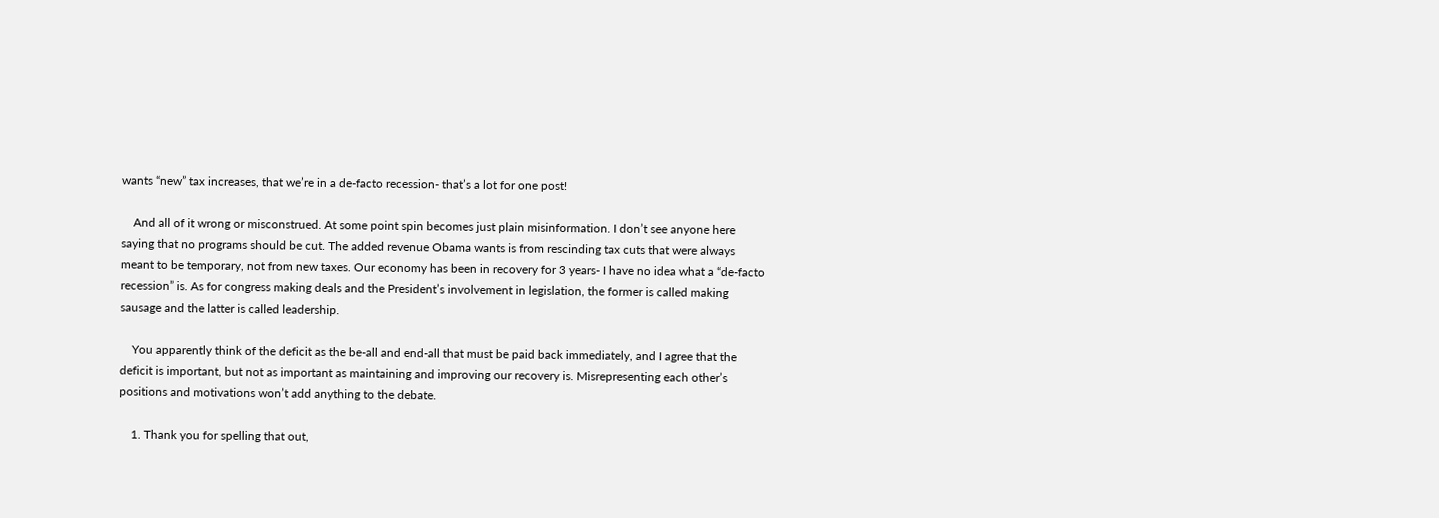wants “new” tax increases, that we’re in a de-facto recession- that’s a lot for one post!

    And all of it wrong or misconstrued. At some point spin becomes just plain misinformation. I don’t see anyone here saying that no programs should be cut. The added revenue Obama wants is from rescinding tax cuts that were always meant to be temporary, not from new taxes. Our economy has been in recovery for 3 years- I have no idea what a “de-facto recession” is. As for congress making deals and the President’s involvement in legislation, the former is called making sausage and the latter is called leadership.

    You apparently think of the deficit as the be-all and end-all that must be paid back immediately, and I agree that the deficit is important, but not as important as maintaining and improving our recovery is. Misrepresenting each other’s positions and motivations won’t add anything to the debate.

    1. Thank you for spelling that out,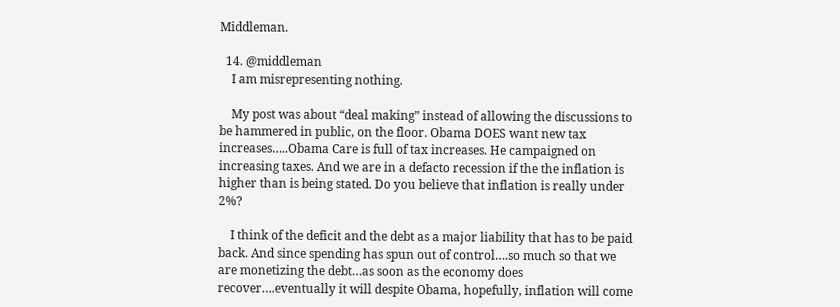Middleman.

  14. @middleman
    I am misrepresenting nothing.

    My post was about “deal making” instead of allowing the discussions to be hammered in public, on the floor. Obama DOES want new tax increases…..Obama Care is full of tax increases. He campaigned on increasing taxes. And we are in a defacto recession if the the inflation is higher than is being stated. Do you believe that inflation is really under 2%?

    I think of the deficit and the debt as a major liability that has to be paid back. And since spending has spun out of control….so much so that we are monetizing the debt…as soon as the economy does recover….eventually it will despite Obama, hopefully, inflation will come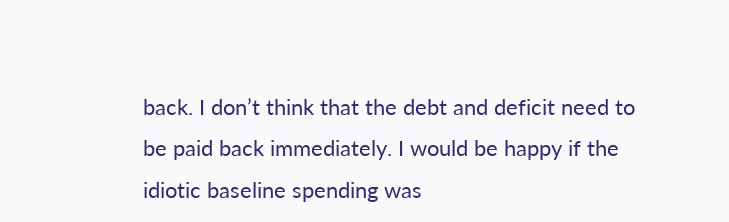back. I don’t think that the debt and deficit need to be paid back immediately. I would be happy if the idiotic baseline spending was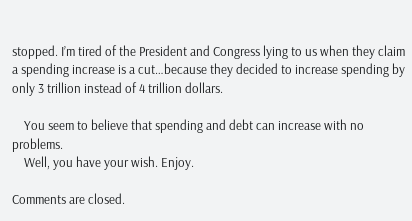stopped. I’m tired of the President and Congress lying to us when they claim a spending increase is a cut…because they decided to increase spending by only 3 trillion instead of 4 trillion dollars.

    You seem to believe that spending and debt can increase with no problems.
    Well, you have your wish. Enjoy.

Comments are closed.